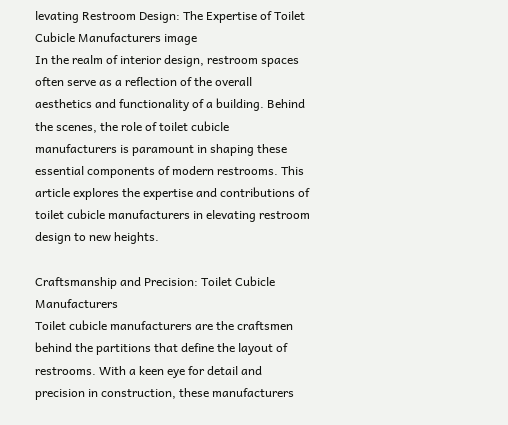levating Restroom Design: The Expertise of Toilet Cubicle Manufacturers image
In the realm of interior design, restroom spaces often serve as a reflection of the overall aesthetics and functionality of a building. Behind the scenes, the role of toilet cubicle manufacturers is paramount in shaping these essential components of modern restrooms. This article explores the expertise and contributions of toilet cubicle manufacturers in elevating restroom design to new heights.

Craftsmanship and Precision: Toilet Cubicle Manufacturers
Toilet cubicle manufacturers are the craftsmen behind the partitions that define the layout of restrooms. With a keen eye for detail and precision in construction, these manufacturers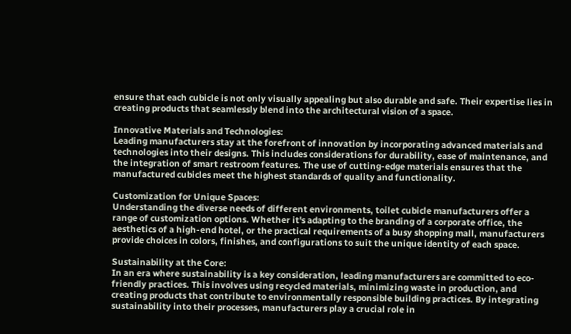ensure that each cubicle is not only visually appealing but also durable and safe. Their expertise lies in creating products that seamlessly blend into the architectural vision of a space.

Innovative Materials and Technologies:
Leading manufacturers stay at the forefront of innovation by incorporating advanced materials and technologies into their designs. This includes considerations for durability, ease of maintenance, and the integration of smart restroom features. The use of cutting-edge materials ensures that the manufactured cubicles meet the highest standards of quality and functionality.

Customization for Unique Spaces:
Understanding the diverse needs of different environments, toilet cubicle manufacturers offer a range of customization options. Whether it's adapting to the branding of a corporate office, the aesthetics of a high-end hotel, or the practical requirements of a busy shopping mall, manufacturers provide choices in colors, finishes, and configurations to suit the unique identity of each space.

Sustainability at the Core:
In an era where sustainability is a key consideration, leading manufacturers are committed to eco-friendly practices. This involves using recycled materials, minimizing waste in production, and creating products that contribute to environmentally responsible building practices. By integrating sustainability into their processes, manufacturers play a crucial role in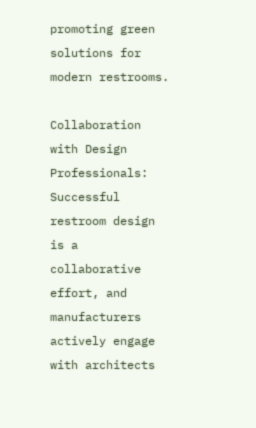promoting green solutions for modern restrooms.

Collaboration with Design Professionals:
Successful restroom design is a collaborative effort, and manufacturers actively engage with architects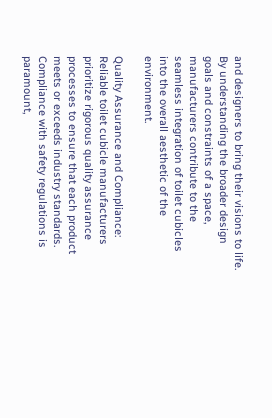and designers to bring their visions to life. By understanding the broader design goals and constraints of a space, manufacturers contribute to the seamless integration of toilet cubicles into the overall aesthetic of the environment.

Quality Assurance and Compliance:
Reliable toilet cubicle manufacturers prioritize rigorous quality assurance processes to ensure that each product meets or exceeds industry standards. Compliance with safety regulations is paramount,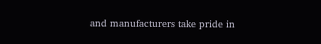and manufacturers take pride in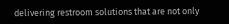delivering restroom solutions that are not only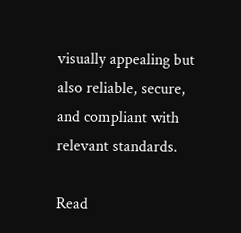visually appealing but also reliable, secure, and compliant with relevant standards.

Read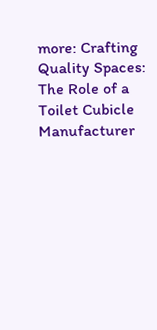more: Crafting Quality Spaces: The Role of a Toilet Cubicle Manufacturer